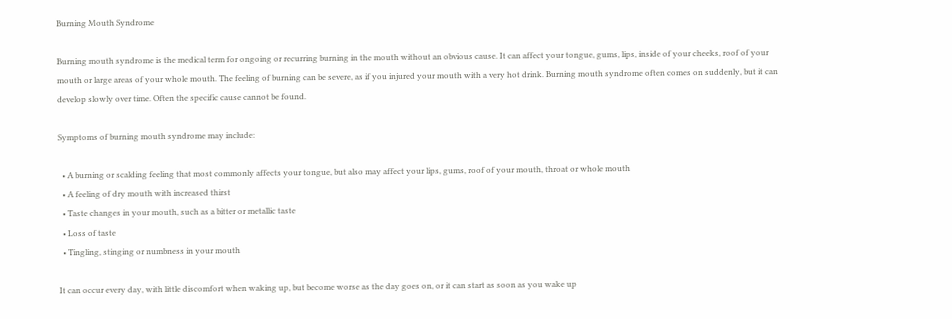Burning Mouth Syndrome

Burning mouth syndrome is the medical term for ongoing or recurring burning in the mouth without an obvious cause. It can affect your tongue, gums, lips, inside of your cheeks, roof of your mouth or large areas of your whole mouth. The feeling of burning can be severe, as if you injured your mouth with a very hot drink. Burning mouth syndrome often comes on suddenly, but it can develop slowly over time. Often the specific cause cannot be found.

Symptoms of burning mouth syndrome may include:

  • A burning or scalding feeling that most commonly affects your tongue, but also may affect your lips, gums, roof of your mouth, throat or whole mouth
  • A feeling of dry mouth with increased thirst
  • Taste changes in your mouth, such as a bitter or metallic taste
  • Loss of taste
  • Tingling, stinging or numbness in your mouth

It can occur every day, with little discomfort when waking up, but become worse as the day goes on, or it can start as soon as you wake up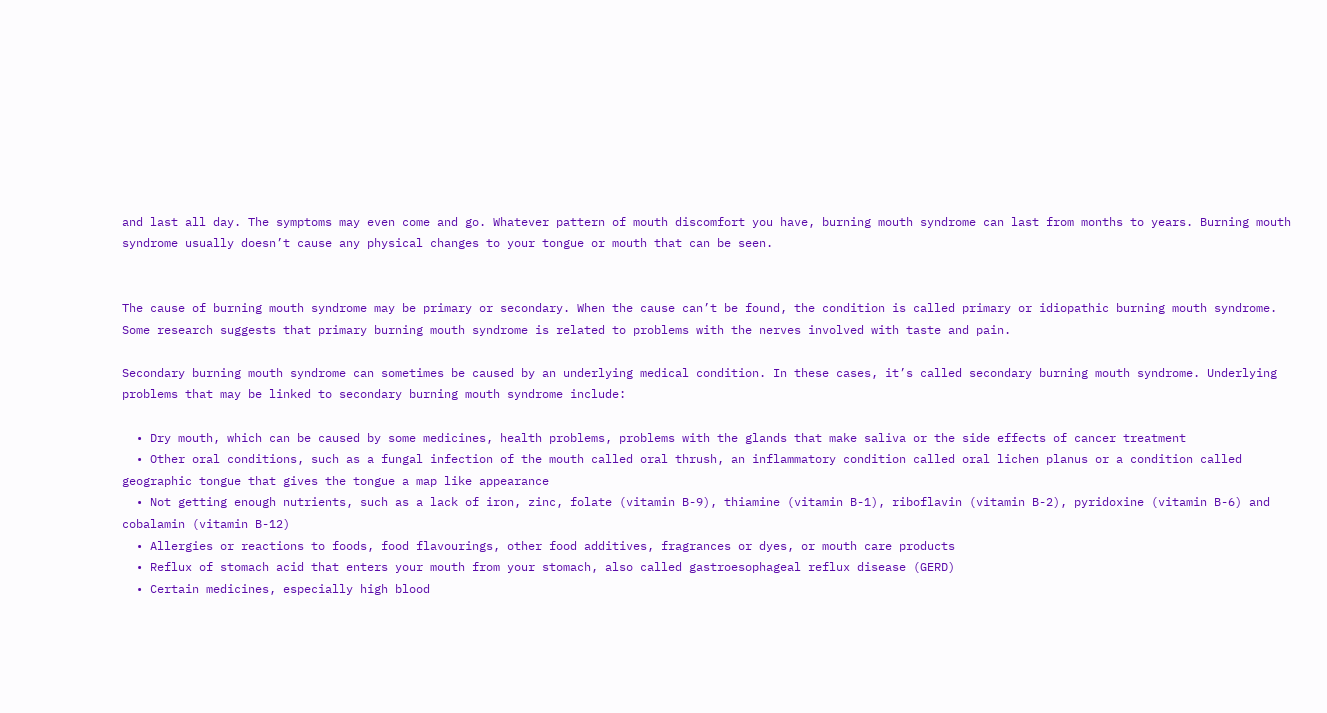and last all day. The symptoms may even come and go. Whatever pattern of mouth discomfort you have, burning mouth syndrome can last from months to years. Burning mouth syndrome usually doesn’t cause any physical changes to your tongue or mouth that can be seen.


The cause of burning mouth syndrome may be primary or secondary. When the cause can’t be found, the condition is called primary or idiopathic burning mouth syndrome. Some research suggests that primary burning mouth syndrome is related to problems with the nerves involved with taste and pain.

Secondary burning mouth syndrome can sometimes be caused by an underlying medical condition. In these cases, it’s called secondary burning mouth syndrome. Underlying problems that may be linked to secondary burning mouth syndrome include:

  • Dry mouth, which can be caused by some medicines, health problems, problems with the glands that make saliva or the side effects of cancer treatment
  • Other oral conditions, such as a fungal infection of the mouth called oral thrush, an inflammatory condition called oral lichen planus or a condition called geographic tongue that gives the tongue a map like appearance
  • Not getting enough nutrients, such as a lack of iron, zinc, folate (vitamin B-9), thiamine (vitamin B-1), riboflavin (vitamin B-2), pyridoxine (vitamin B-6) and cobalamin (vitamin B-12)
  • Allergies or reactions to foods, food flavourings, other food additives, fragrances or dyes, or mouth care products
  • Reflux of stomach acid that enters your mouth from your stomach, also called gastroesophageal reflux disease (GERD)
  • Certain medicines, especially high blood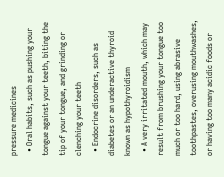pressure medicines
  • Oral habits, such as pushing your tongue against your teeth, biting the tip of your tongue, and grinding or clenching your teeth
  • Endocrine disorders, such as diabetes or an underactive thyroid known as hypothyroidism
  • A very irritated mouth, which may result from brushing your tongue too much or too hard, using abrasive toothpastes, overusing mouthwashes, or having too many acidic foods or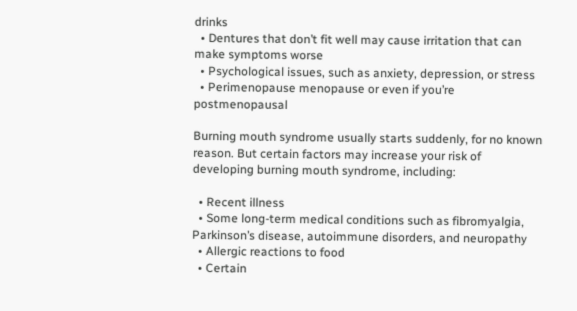drinks
  • Dentures that don’t fit well may cause irritation that can make symptoms worse
  • Psychological issues, such as anxiety, depression, or stress
  • Perimenopause menopause or even if you’re postmenopausal

Burning mouth syndrome usually starts suddenly, for no known reason. But certain factors may increase your risk of developing burning mouth syndrome, including:

  • Recent illness
  • Some long-term medical conditions such as fibromyalgia, Parkinson’s disease, autoimmune disorders, and neuropathy
  • Allergic reactions to food
  • Certain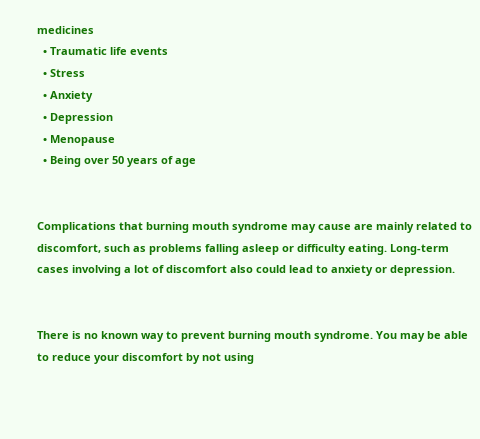medicines
  • Traumatic life events
  • Stress
  • Anxiety
  • Depression
  • Menopause
  • Being over 50 years of age


Complications that burning mouth syndrome may cause are mainly related to discomfort, such as problems falling asleep or difficulty eating. Long-term cases involving a lot of discomfort also could lead to anxiety or depression.


There is no known way to prevent burning mouth syndrome. You may be able to reduce your discomfort by not using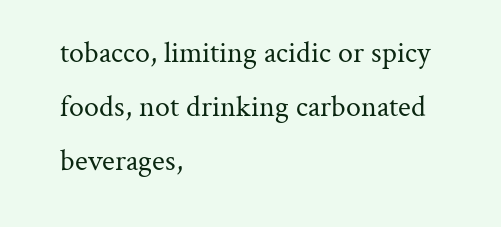tobacco, limiting acidic or spicy foods, not drinking carbonated beverages,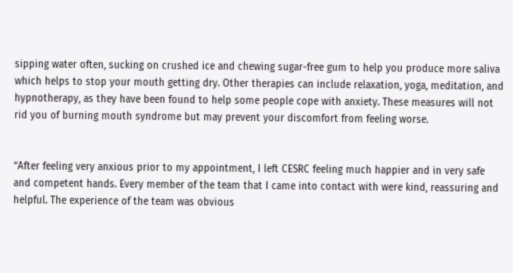sipping water often, sucking on crushed ice and chewing sugar-free gum to help you produce more saliva which helps to stop your mouth getting dry. Other therapies can include relaxation, yoga, meditation, and hypnotherapy, as they have been found to help some people cope with anxiety. These measures will not rid you of burning mouth syndrome but may prevent your discomfort from feeling worse.


“After feeling very anxious prior to my appointment, I left CESRC feeling much happier and in very safe and competent hands. Every member of the team that I came into contact with were kind, reassuring and helpful. The experience of the team was obvious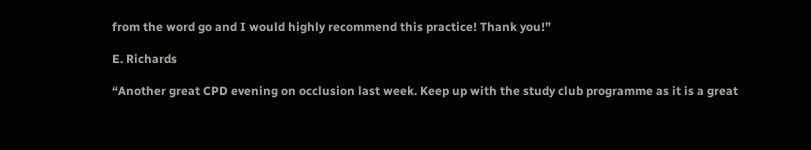from the word go and I would highly recommend this practice! Thank you!”

E. Richards

“Another great CPD evening on occlusion last week. Keep up with the study club programme as it is a great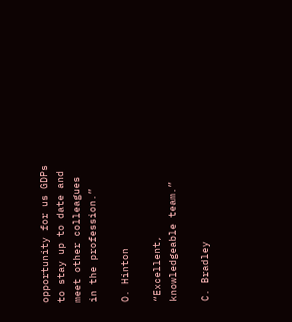opportunity for us GDPs to stay up to date and meet other colleagues in the profession.”

O. Hinton

“Excellent, knowledgeable team.”

C. Bradley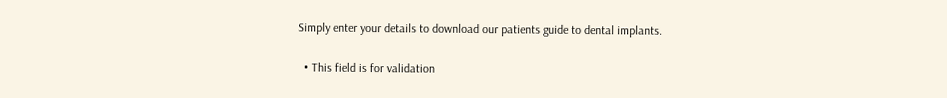Simply enter your details to download our patients guide to dental implants.

  • This field is for validation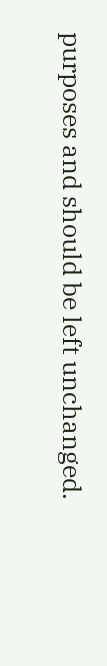purposes and should be left unchanged.